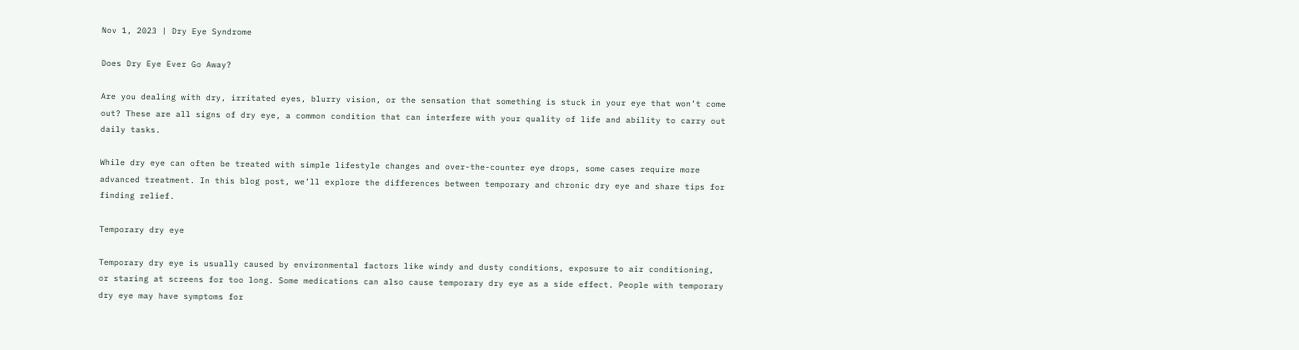Nov 1, 2023 | Dry Eye Syndrome

Does Dry Eye Ever Go Away?

Are you dealing with dry, irritated eyes, blurry vision, or the sensation that something is stuck in your eye that won’t come out? These are all signs of dry eye, a common condition that can interfere with your quality of life and ability to carry out daily tasks.

While dry eye can often be treated with simple lifestyle changes and over-the-counter eye drops, some cases require more advanced treatment. In this blog post, we’ll explore the differences between temporary and chronic dry eye and share tips for finding relief.

Temporary dry eye

Temporary dry eye is usually caused by environmental factors like windy and dusty conditions, exposure to air conditioning, or staring at screens for too long. Some medications can also cause temporary dry eye as a side effect. People with temporary dry eye may have symptoms for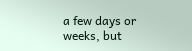a few days or weeks, but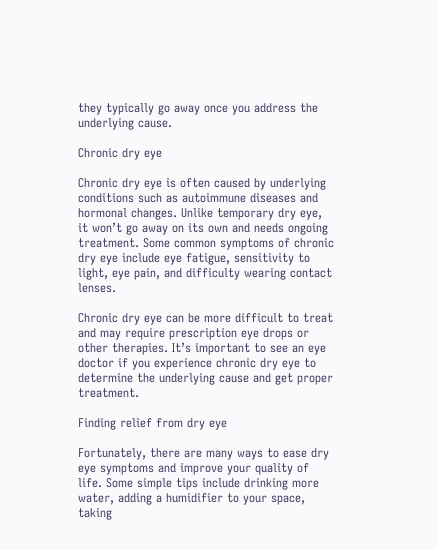they typically go away once you address the underlying cause.

Chronic dry eye

Chronic dry eye is often caused by underlying conditions such as autoimmune diseases and hormonal changes. Unlike temporary dry eye, it won’t go away on its own and needs ongoing treatment. Some common symptoms of chronic dry eye include eye fatigue, sensitivity to light, eye pain, and difficulty wearing contact lenses.

Chronic dry eye can be more difficult to treat and may require prescription eye drops or other therapies. It’s important to see an eye doctor if you experience chronic dry eye to determine the underlying cause and get proper treatment.

Finding relief from dry eye

Fortunately, there are many ways to ease dry eye symptoms and improve your quality of life. Some simple tips include drinking more water, adding a humidifier to your space, taking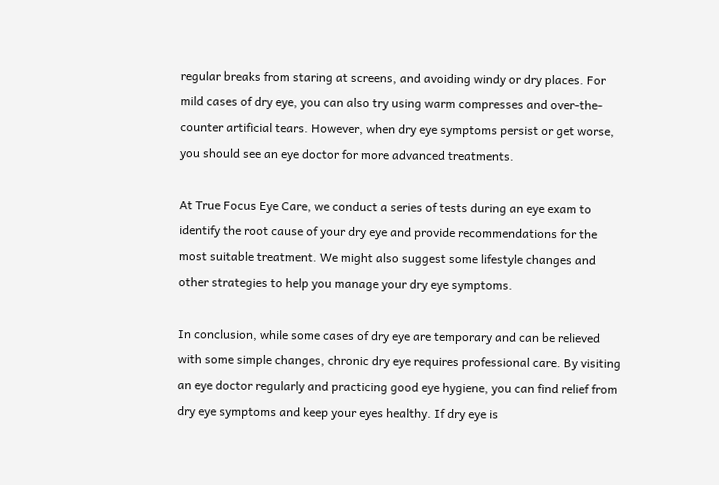regular breaks from staring at screens, and avoiding windy or dry places. For mild cases of dry eye, you can also try using warm compresses and over-the-counter artificial tears. However, when dry eye symptoms persist or get worse, you should see an eye doctor for more advanced treatments.

At True Focus Eye Care, we conduct a series of tests during an eye exam to identify the root cause of your dry eye and provide recommendations for the most suitable treatment. We might also suggest some lifestyle changes and other strategies to help you manage your dry eye symptoms.

In conclusion, while some cases of dry eye are temporary and can be relieved with some simple changes, chronic dry eye requires professional care. By visiting an eye doctor regularly and practicing good eye hygiene, you can find relief from dry eye symptoms and keep your eyes healthy. If dry eye is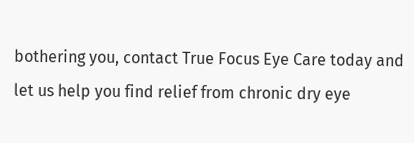bothering you, contact True Focus Eye Care today and let us help you find relief from chronic dry eye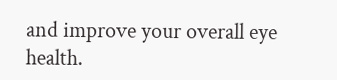and improve your overall eye health.